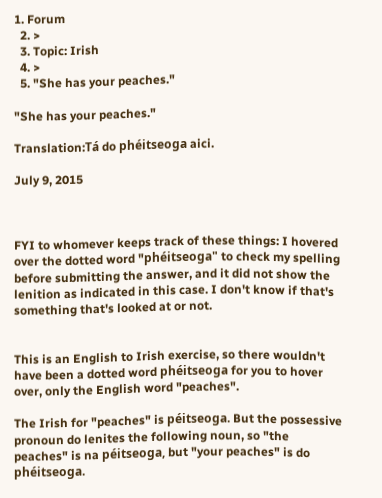1. Forum
  2. >
  3. Topic: Irish
  4. >
  5. "She has your peaches."

"She has your peaches."

Translation:Tá do phéitseoga aici.

July 9, 2015



FYI to whomever keeps track of these things: I hovered over the dotted word "phéitseoga" to check my spelling before submitting the answer, and it did not show the lenition as indicated in this case. I don't know if that's something that's looked at or not.


This is an English to Irish exercise, so there wouldn't have been a dotted word phéitseoga for you to hover over, only the English word "peaches".

The Irish for "peaches" is péitseoga. But the possessive pronoun do lenites the following noun, so "the peaches" is na péitseoga, but "your peaches" is do phéitseoga.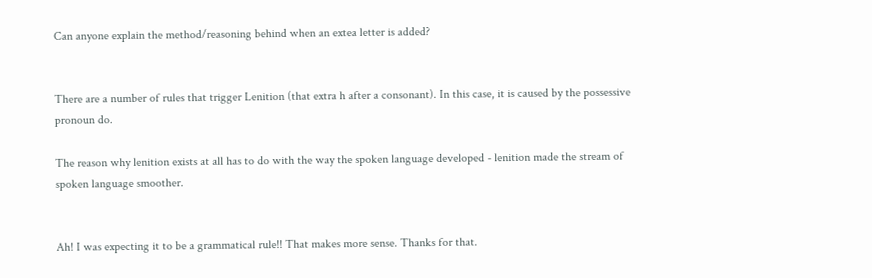Can anyone explain the method/reasoning behind when an extea letter is added?


There are a number of rules that trigger Lenition (that extra h after a consonant). In this case, it is caused by the possessive pronoun do.

The reason why lenition exists at all has to do with the way the spoken language developed - lenition made the stream of spoken language smoother.


Ah! I was expecting it to be a grammatical rule!! That makes more sense. Thanks for that.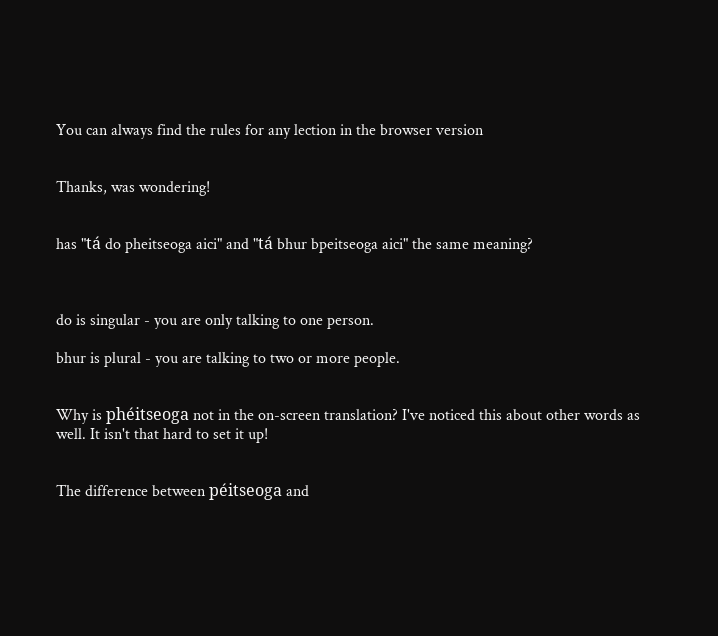You can always find the rules for any lection in the browser version


Thanks, was wondering!


has "tá do pheitseoga aici" and "tá bhur bpeitseoga aici" the same meaning?



do is singular - you are only talking to one person.

bhur is plural - you are talking to two or more people.


Why is phéitseoga not in the on-screen translation? I've noticed this about other words as well. It isn't that hard to set it up!


The difference between péitseoga and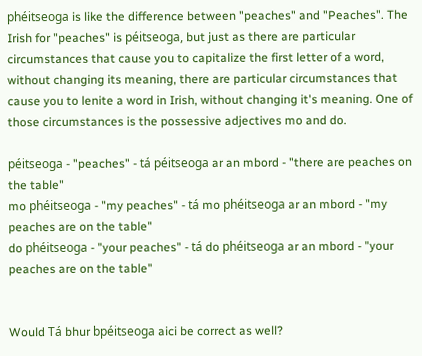phéitseoga is like the difference between "peaches" and "Peaches". The Irish for "peaches" is péitseoga, but just as there are particular circumstances that cause you to capitalize the first letter of a word, without changing its meaning, there are particular circumstances that cause you to lenite a word in Irish, without changing it's meaning. One of those circumstances is the possessive adjectives mo and do.

péitseoga - "peaches" - tá péitseoga ar an mbord - "there are peaches on the table"
mo phéitseoga - "my peaches" - tá mo phéitseoga ar an mbord - "my peaches are on the table"
do phéitseoga - "your peaches" - tá do phéitseoga ar an mbord - "your peaches are on the table"


Would Tá bhur bpéitseoga aici be correct as well?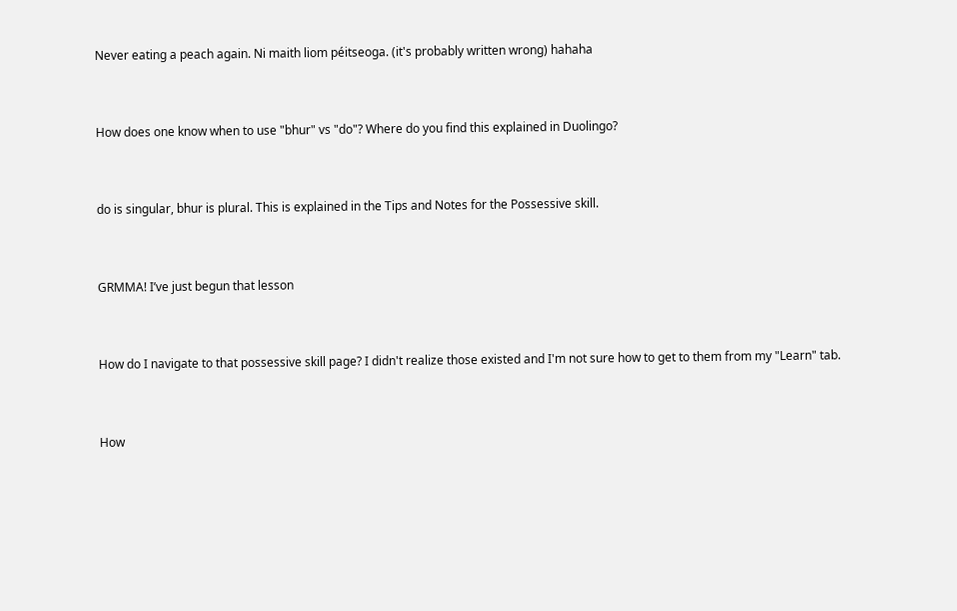Never eating a peach again. Ni maith liom péitseoga. (it's probably written wrong) hahaha


How does one know when to use "bhur" vs "do"? Where do you find this explained in Duolingo?


do is singular, bhur is plural. This is explained in the Tips and Notes for the Possessive skill.


GRMMA! I’ve just begun that lesson


How do I navigate to that possessive skill page? I didn't realize those existed and I'm not sure how to get to them from my "Learn" tab.


How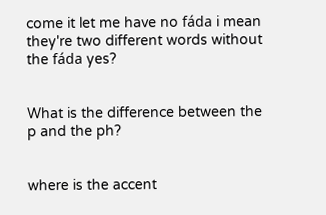come it let me have no fáda i mean they're two different words without the fáda yes?


What is the difference between the p and the ph?


where is the accent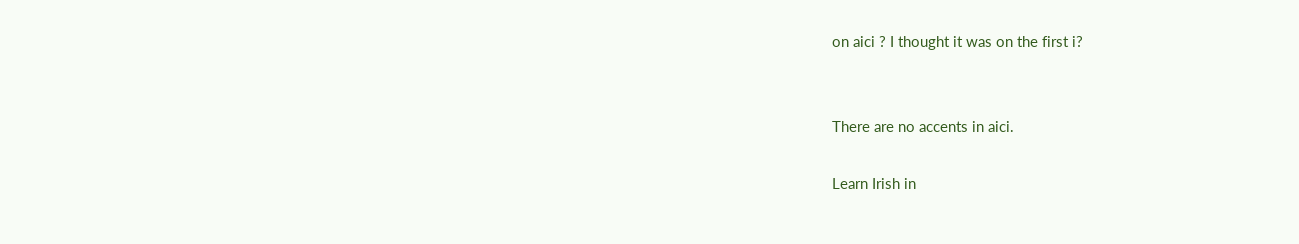on aici ? I thought it was on the first i?


There are no accents in aici.

Learn Irish in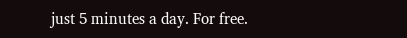just 5 minutes a day. For free.